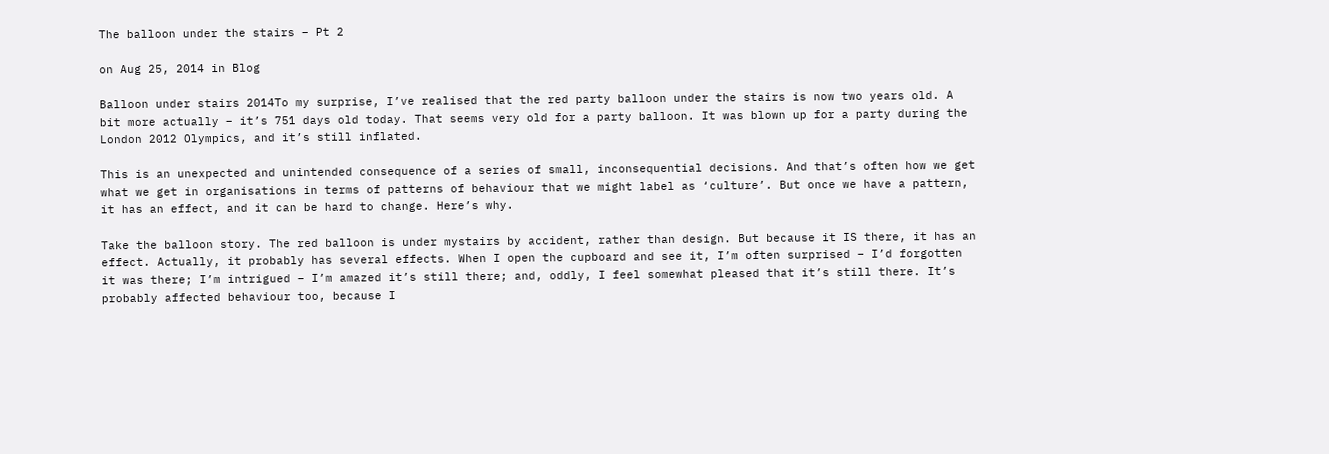The balloon under the stairs – Pt 2

on Aug 25, 2014 in Blog

Balloon under stairs 2014To my surprise, I’ve realised that the red party balloon under the stairs is now two years old. A bit more actually – it’s 751 days old today. That seems very old for a party balloon. It was blown up for a party during the London 2012 Olympics, and it’s still inflated.

This is an unexpected and unintended consequence of a series of small, inconsequential decisions. And that’s often how we get what we get in organisations in terms of patterns of behaviour that we might label as ‘culture’. But once we have a pattern, it has an effect, and it can be hard to change. Here’s why.

Take the balloon story. The red balloon is under mystairs by accident, rather than design. But because it IS there, it has an effect. Actually, it probably has several effects. When I open the cupboard and see it, I’m often surprised – I’d forgotten it was there; I’m intrigued – I’m amazed it’s still there; and, oddly, I feel somewhat pleased that it’s still there. It’s probably affected behaviour too, because I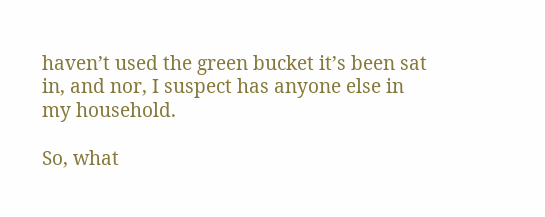haven’t used the green bucket it’s been sat in, and nor, I suspect has anyone else in my household.

So, what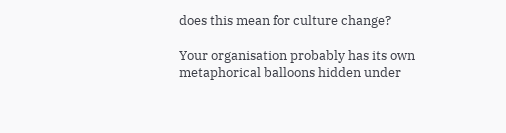does this mean for culture change?

Your organisation probably has its own metaphorical balloons hidden under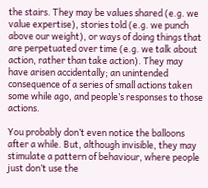the stairs. They may be values shared (e.g. we value expertise), stories told (e.g. we punch above our weight), or ways of doing things that are perpetuated over time (e.g. we talk about action, rather than take action). They may have arisen accidentally; an unintended consequence of a series of small actions taken some while ago, and people’s responses to those actions.

You probably don’t even notice the balloons after a while. But, although invisible, they may stimulate a pattern of behaviour, where people just don’t use the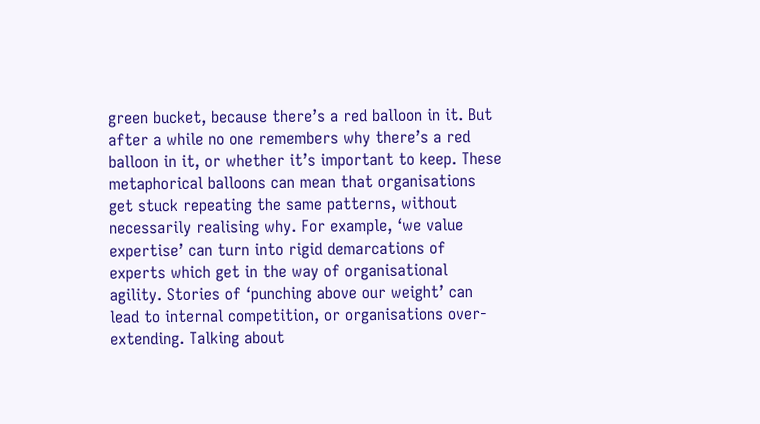green bucket, because there’s a red balloon in it. But after a while no one remembers why there’s a red balloon in it, or whether it’s important to keep. These metaphorical balloons can mean that organisations get stuck repeating the same patterns, without necessarily realising why. For example, ‘we value expertise’ can turn into rigid demarcations of experts which get in the way of organisational agility. Stories of ‘punching above our weight’ can lead to internal competition, or organisations over-extending. Talking about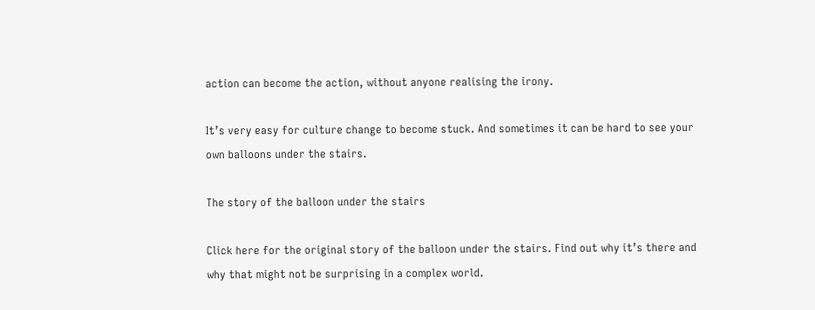action can become the action, without anyone realising the irony.

It’s very easy for culture change to become stuck. And sometimes it can be hard to see your own balloons under the stairs.

The story of the balloon under the stairs

Click here for the original story of the balloon under the stairs. Find out why it’s there and why that might not be surprising in a complex world.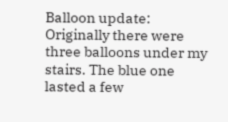Balloon update: Originally there were three balloons under my stairs. The blue one lasted a few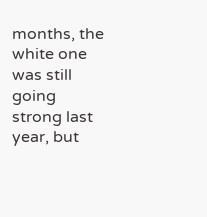months, the white one was still going strong last year, but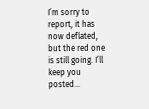I’m sorry to report, it has now deflated, but the red one is still going. I’ll keep you posted…